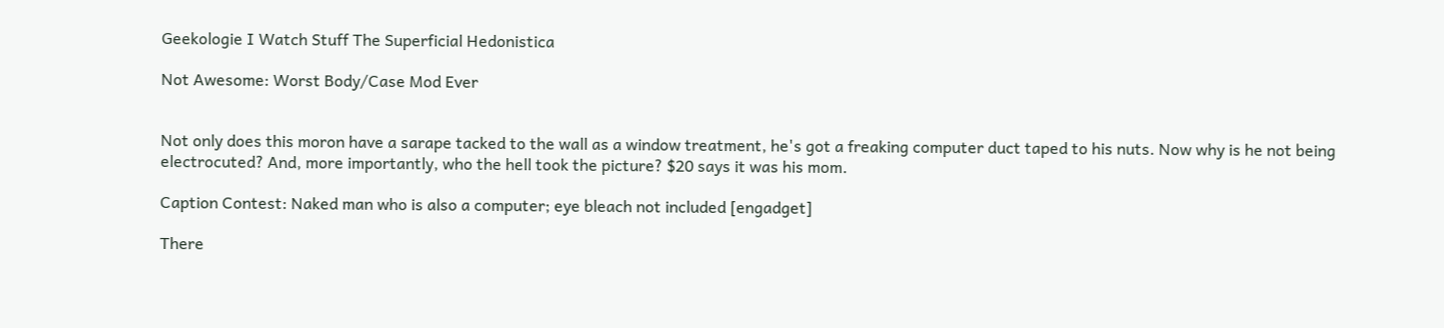Geekologie I Watch Stuff The Superficial Hedonistica

Not Awesome: Worst Body/Case Mod Ever


Not only does this moron have a sarape tacked to the wall as a window treatment, he's got a freaking computer duct taped to his nuts. Now why is he not being electrocuted? And, more importantly, who the hell took the picture? $20 says it was his mom.

Caption Contest: Naked man who is also a computer; eye bleach not included [engadget]

There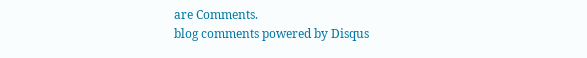are Comments.
blog comments powered by Disqus